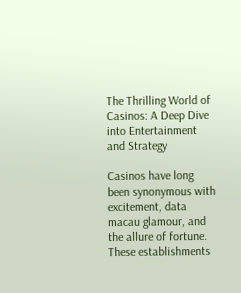The Thrilling World of Casinos: A Deep Dive into Entertainment and Strategy

Casinos have long been synonymous with excitement, data macau glamour, and the allure of fortune. These establishments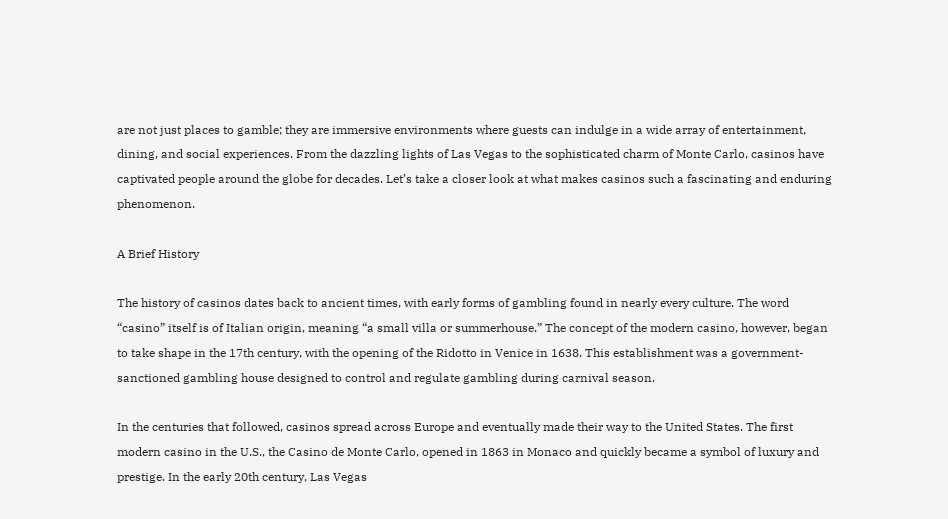are not just places to gamble; they are immersive environments where guests can indulge in a wide array of entertainment, dining, and social experiences. From the dazzling lights of Las Vegas to the sophisticated charm of Monte Carlo, casinos have captivated people around the globe for decades. Let’s take a closer look at what makes casinos such a fascinating and enduring phenomenon.

A Brief History

The history of casinos dates back to ancient times, with early forms of gambling found in nearly every culture. The word “casino” itself is of Italian origin, meaning “a small villa or summerhouse.” The concept of the modern casino, however, began to take shape in the 17th century, with the opening of the Ridotto in Venice in 1638. This establishment was a government-sanctioned gambling house designed to control and regulate gambling during carnival season.

In the centuries that followed, casinos spread across Europe and eventually made their way to the United States. The first modern casino in the U.S., the Casino de Monte Carlo, opened in 1863 in Monaco and quickly became a symbol of luxury and prestige. In the early 20th century, Las Vegas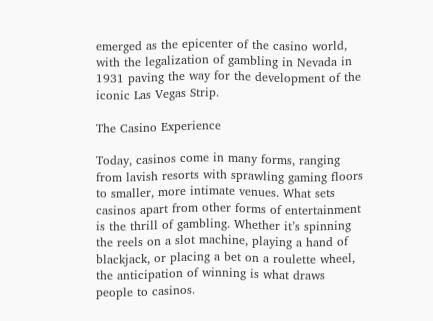emerged as the epicenter of the casino world, with the legalization of gambling in Nevada in 1931 paving the way for the development of the iconic Las Vegas Strip.

The Casino Experience

Today, casinos come in many forms, ranging from lavish resorts with sprawling gaming floors to smaller, more intimate venues. What sets casinos apart from other forms of entertainment is the thrill of gambling. Whether it’s spinning the reels on a slot machine, playing a hand of blackjack, or placing a bet on a roulette wheel, the anticipation of winning is what draws people to casinos.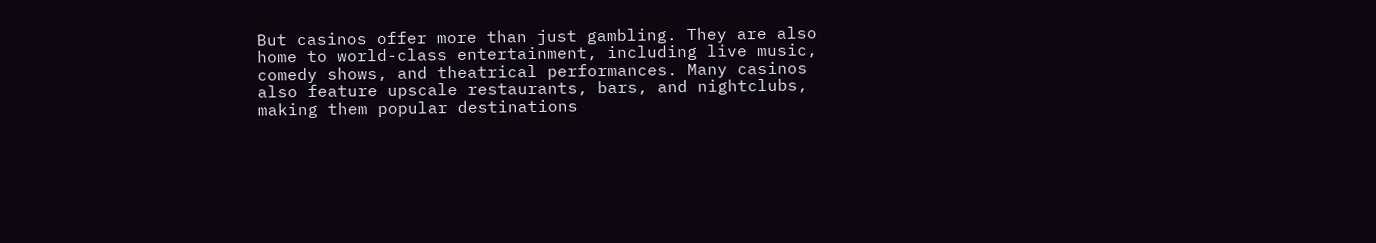But casinos offer more than just gambling. They are also home to world-class entertainment, including live music, comedy shows, and theatrical performances. Many casinos also feature upscale restaurants, bars, and nightclubs, making them popular destinations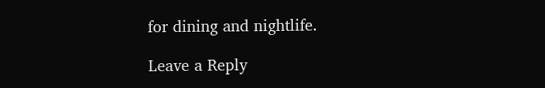for dining and nightlife.

Leave a Reply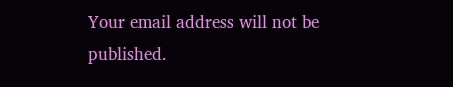Your email address will not be published.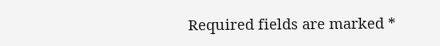Required fields are marked *